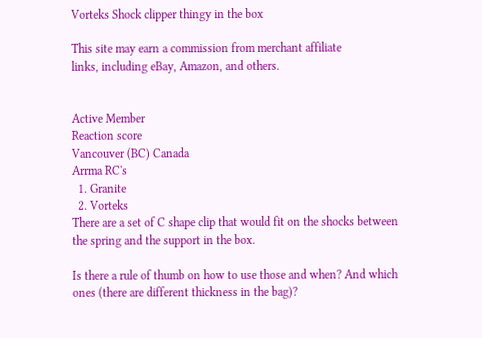Vorteks Shock clipper thingy in the box

This site may earn a commission from merchant affiliate
links, including eBay, Amazon, and others.


Active Member
Reaction score
Vancouver (BC) Canada
Arrma RC's
  1. Granite
  2. Vorteks
There are a set of C shape clip that would fit on the shocks between the spring and the support in the box.

Is there a rule of thumb on how to use those and when? And which ones (there are different thickness in the bag)?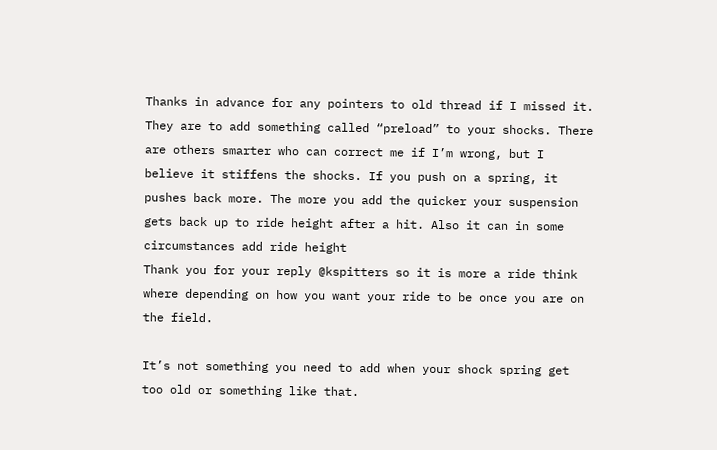Thanks in advance for any pointers to old thread if I missed it.
They are to add something called “preload” to your shocks. There are others smarter who can correct me if I’m wrong, but I believe it stiffens the shocks. If you push on a spring, it pushes back more. The more you add the quicker your suspension gets back up to ride height after a hit. Also it can in some circumstances add ride height
Thank you for your reply @kspitters so it is more a ride think where depending on how you want your ride to be once you are on the field.

It’s not something you need to add when your shock spring get too old or something like that.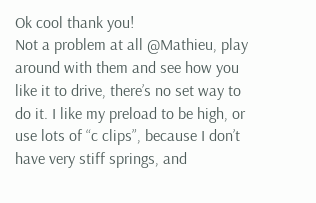Ok cool thank you!
Not a problem at all @Mathieu, play around with them and see how you like it to drive, there’s no set way to do it. I like my preload to be high, or use lots of “c clips”, because I don’t have very stiff springs, and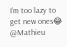I’m too lazy to get new ones😂
@Mathieu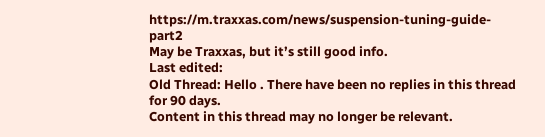https://m.traxxas.com/news/suspension-tuning-guide-part2
May be Traxxas, but it’s still good info.
Last edited:
Old Thread: Hello . There have been no replies in this thread for 90 days.
Content in this thread may no longer be relevant.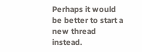Perhaps it would be better to start a new thread instead.